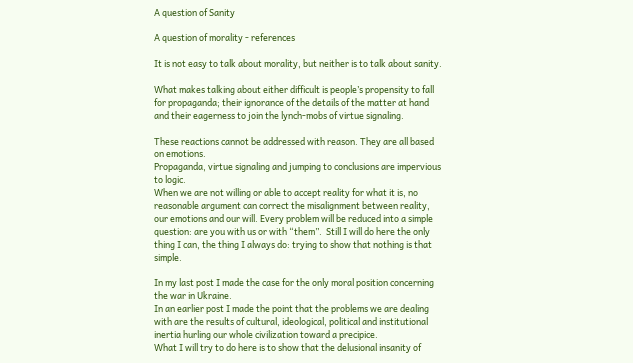A question of Sanity

A question of morality - references

It is not easy to talk about morality, but neither is to talk about sanity.

What makes talking about either difficult is people’s propensity to fall for propaganda; their ignorance of the details of the matter at hand and their eagerness to join the lynch-mobs of virtue signaling.

These reactions cannot be addressed with reason. They are all based on emotions.
Propaganda, virtue signaling and jumping to conclusions are impervious to logic.
When we are not willing or able to accept reality for what it is, no reasonable argument can correct the misalignment between reality, our emotions and our will. Every problem will be reduced into a simple question: are you with us or with “them”.  Still I will do here the only thing I can, the thing I always do: trying to show that nothing is that simple.

In my last post I made the case for the only moral position concerning the war in Ukraine.
In an earlier post I made the point that the problems we are dealing with are the results of cultural, ideological, political and institutional inertia hurling our whole civilization toward a precipice.
What I will try to do here is to show that the delusional insanity of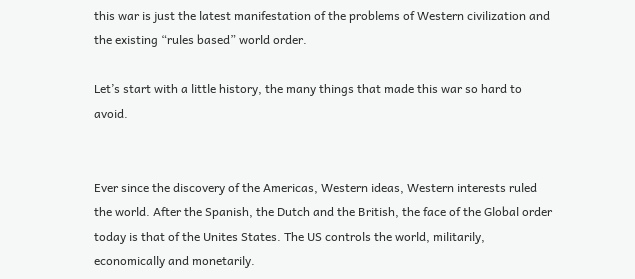this war is just the latest manifestation of the problems of Western civilization and the existing “rules based” world order.

Let’s start with a little history, the many things that made this war so hard to avoid.


Ever since the discovery of the Americas, Western ideas, Western interests ruled the world. After the Spanish, the Dutch and the British, the face of the Global order today is that of the Unites States. The US controls the world, militarily, economically and monetarily.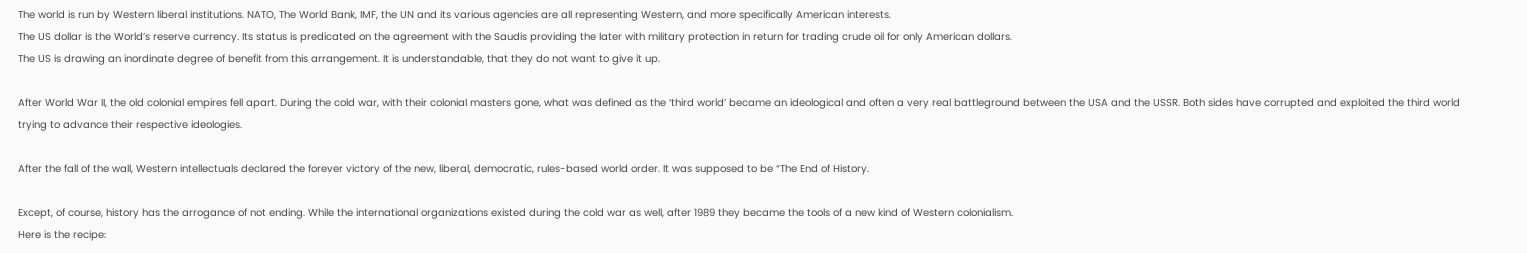The world is run by Western liberal institutions. NATO, The World Bank, IMF, the UN and its various agencies are all representing Western, and more specifically American interests.
The US dollar is the World’s reserve currency. Its status is predicated on the agreement with the Saudis providing the later with military protection in return for trading crude oil for only American dollars.
The US is drawing an inordinate degree of benefit from this arrangement. It is understandable, that they do not want to give it up.

After World War II, the old colonial empires fell apart. During the cold war, with their colonial masters gone, what was defined as the ‘third world’ became an ideological and often a very real battleground between the USA and the USSR. Both sides have corrupted and exploited the third world trying to advance their respective ideologies.

After the fall of the wall, Western intellectuals declared the forever victory of the new, liberal, democratic, rules-based world order. It was supposed to be “The End of History.

Except, of course, history has the arrogance of not ending. While the international organizations existed during the cold war as well, after 1989 they became the tools of a new kind of Western colonialism.
Here is the recipe: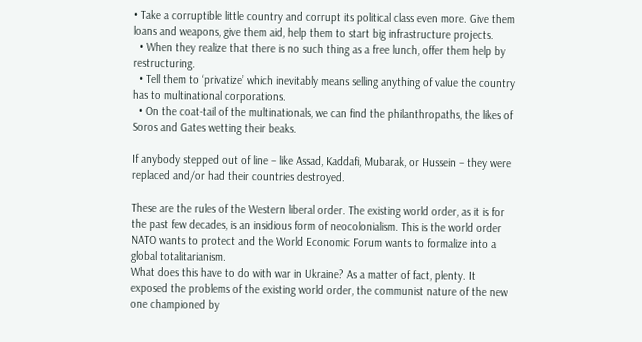• Take a corruptible little country and corrupt its political class even more. Give them loans and weapons, give them aid, help them to start big infrastructure projects.
  • When they realize that there is no such thing as a free lunch, offer them help by restructuring.
  • Tell them to ‘privatize’ which inevitably means selling anything of value the country has to multinational corporations.
  • On the coat-tail of the multinationals, we can find the philanthropaths, the likes of Soros and Gates wetting their beaks.

If anybody stepped out of line – like Assad, Kaddafi, Mubarak, or Hussein – they were replaced and/or had their countries destroyed.

These are the rules of the Western liberal order. The existing world order, as it is for the past few decades, is an insidious form of neocolonialism. This is the world order NATO wants to protect and the World Economic Forum wants to formalize into a global totalitarianism.
What does this have to do with war in Ukraine? As a matter of fact, plenty. It exposed the problems of the existing world order, the communist nature of the new one championed by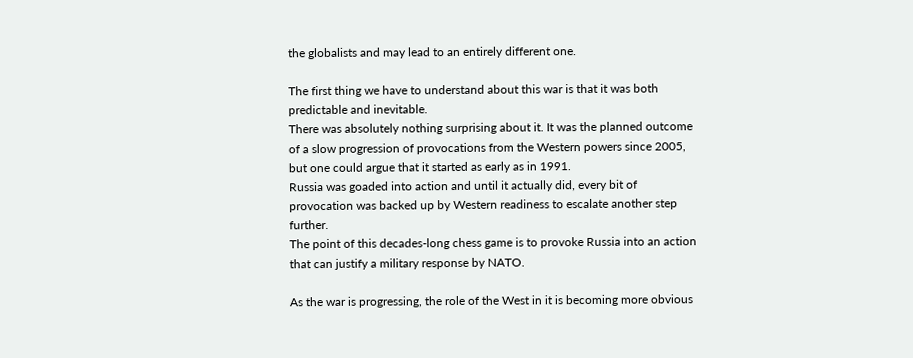the globalists and may lead to an entirely different one.

The first thing we have to understand about this war is that it was both predictable and inevitable.
There was absolutely nothing surprising about it. It was the planned outcome of a slow progression of provocations from the Western powers since 2005, but one could argue that it started as early as in 1991.
Russia was goaded into action and until it actually did, every bit of provocation was backed up by Western readiness to escalate another step further.
The point of this decades-long chess game is to provoke Russia into an action that can justify a military response by NATO.

As the war is progressing, the role of the West in it is becoming more obvious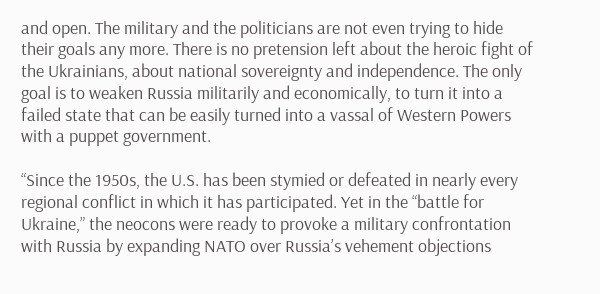and open. The military and the politicians are not even trying to hide their goals any more. There is no pretension left about the heroic fight of the Ukrainians, about national sovereignty and independence. The only goal is to weaken Russia militarily and economically, to turn it into a failed state that can be easily turned into a vassal of Western Powers with a puppet government.

“Since the 1950s, the U.S. has been stymied or defeated in nearly every regional conflict in which it has participated. Yet in the “battle for Ukraine,” the neocons were ready to provoke a military confrontation with Russia by expanding NATO over Russia’s vehement objections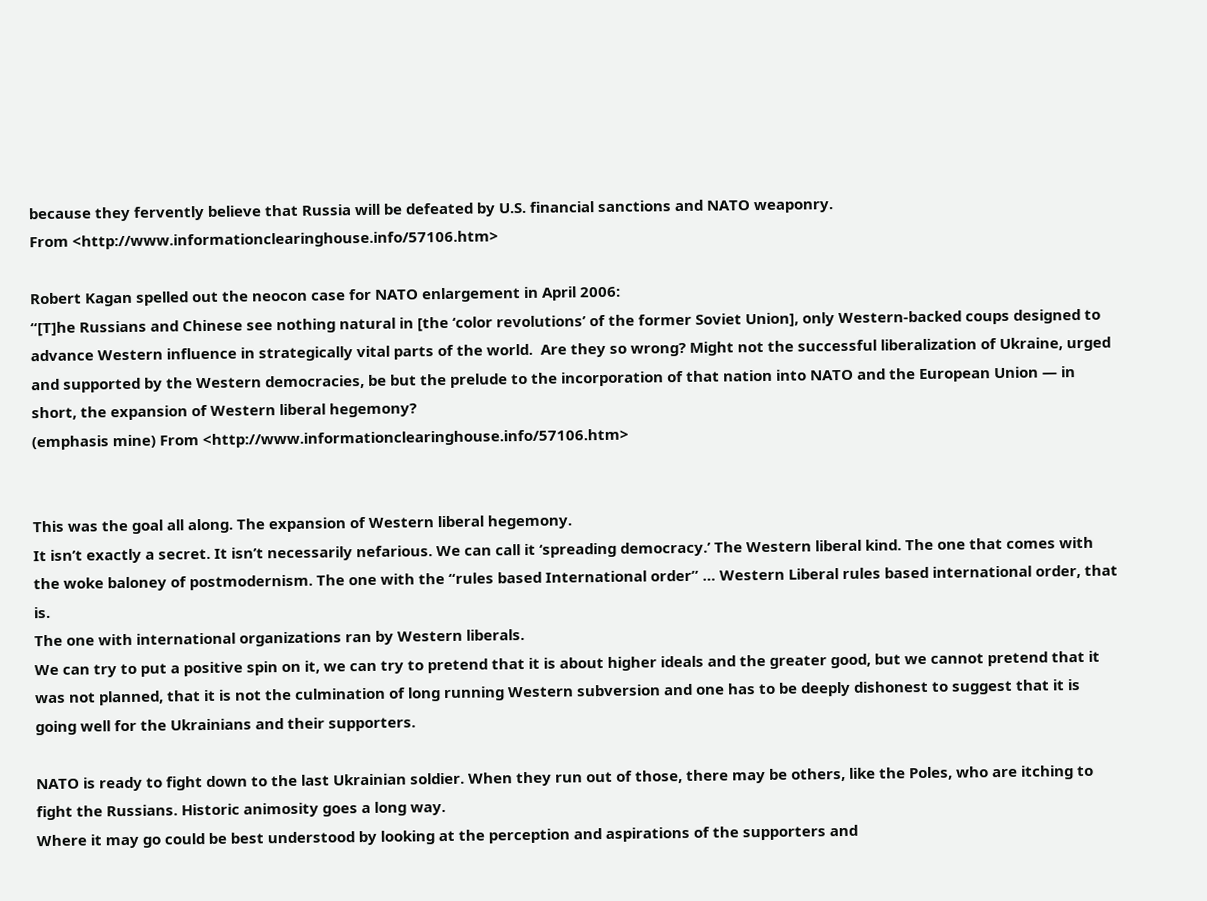because they fervently believe that Russia will be defeated by U.S. financial sanctions and NATO weaponry.
From <http://www.informationclearinghouse.info/57106.htm>

Robert Kagan spelled out the neocon case for NATO enlargement in April 2006:
“[T]he Russians and Chinese see nothing natural in [the ‘color revolutions’ of the former Soviet Union], only Western-backed coups designed to advance Western influence in strategically vital parts of the world.  Are they so wrong? Might not the successful liberalization of Ukraine, urged and supported by the Western democracies, be but the prelude to the incorporation of that nation into NATO and the European Union — in short, the expansion of Western liberal hegemony?
(emphasis mine) From <http://www.informationclearinghouse.info/57106.htm>


This was the goal all along. The expansion of Western liberal hegemony.
It isn’t exactly a secret. It isn’t necessarily nefarious. We can call it ‘spreading democracy.’ The Western liberal kind. The one that comes with the woke baloney of postmodernism. The one with the “rules based International order” … Western Liberal rules based international order, that is.
The one with international organizations ran by Western liberals.
We can try to put a positive spin on it, we can try to pretend that it is about higher ideals and the greater good, but we cannot pretend that it was not planned, that it is not the culmination of long running Western subversion and one has to be deeply dishonest to suggest that it is going well for the Ukrainians and their supporters.

NATO is ready to fight down to the last Ukrainian soldier. When they run out of those, there may be others, like the Poles, who are itching to fight the Russians. Historic animosity goes a long way.
Where it may go could be best understood by looking at the perception and aspirations of the supporters and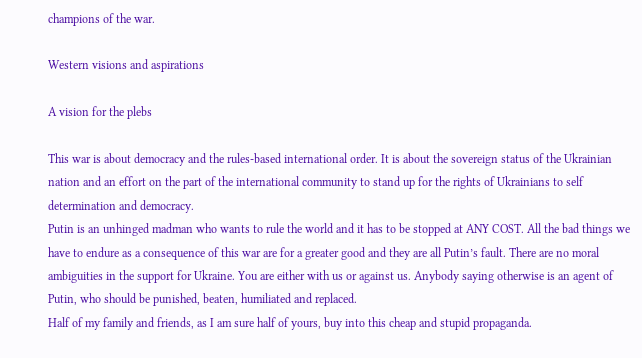champions of the war.

Western visions and aspirations

A vision for the plebs

This war is about democracy and the rules-based international order. It is about the sovereign status of the Ukrainian nation and an effort on the part of the international community to stand up for the rights of Ukrainians to self determination and democracy.
Putin is an unhinged madman who wants to rule the world and it has to be stopped at ANY COST. All the bad things we have to endure as a consequence of this war are for a greater good and they are all Putin’s fault. There are no moral ambiguities in the support for Ukraine. You are either with us or against us. Anybody saying otherwise is an agent of Putin, who should be punished, beaten, humiliated and replaced.
Half of my family and friends, as I am sure half of yours, buy into this cheap and stupid propaganda.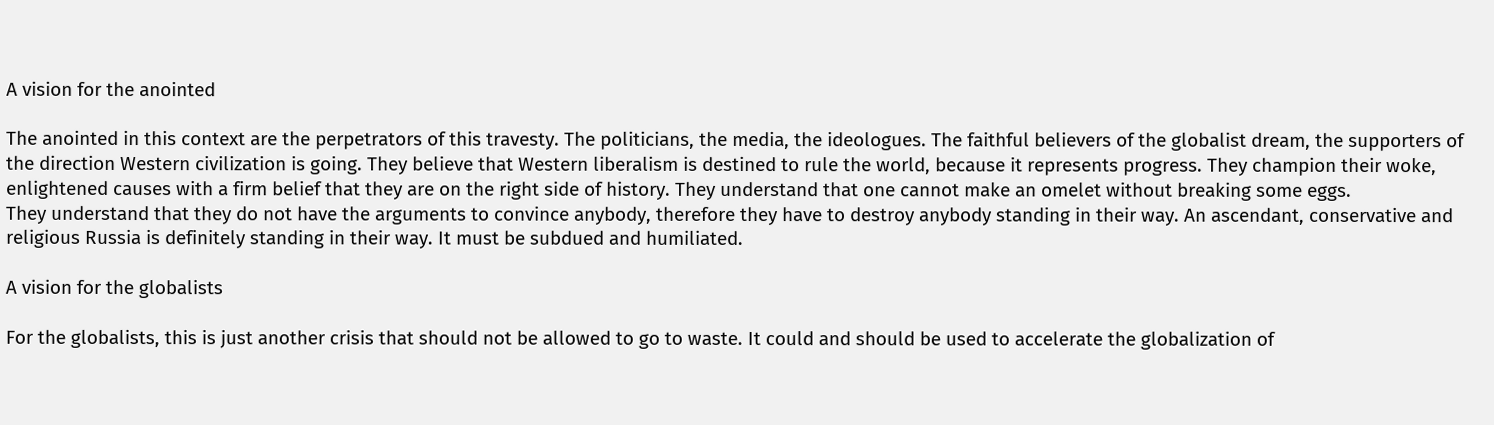A vision for the anointed

The anointed in this context are the perpetrators of this travesty. The politicians, the media, the ideologues. The faithful believers of the globalist dream, the supporters of the direction Western civilization is going. They believe that Western liberalism is destined to rule the world, because it represents progress. They champion their woke, enlightened causes with a firm belief that they are on the right side of history. They understand that one cannot make an omelet without breaking some eggs.
They understand that they do not have the arguments to convince anybody, therefore they have to destroy anybody standing in their way. An ascendant, conservative and religious Russia is definitely standing in their way. It must be subdued and humiliated.

A vision for the globalists

For the globalists, this is just another crisis that should not be allowed to go to waste. It could and should be used to accelerate the globalization of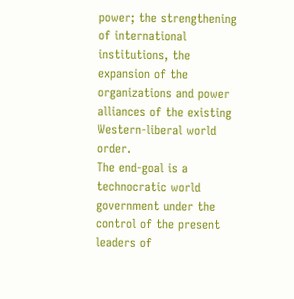power; the strengthening of international institutions, the expansion of the organizations and power alliances of the existing Western-liberal world order.
The end-goal is a technocratic world government under the control of the present leaders of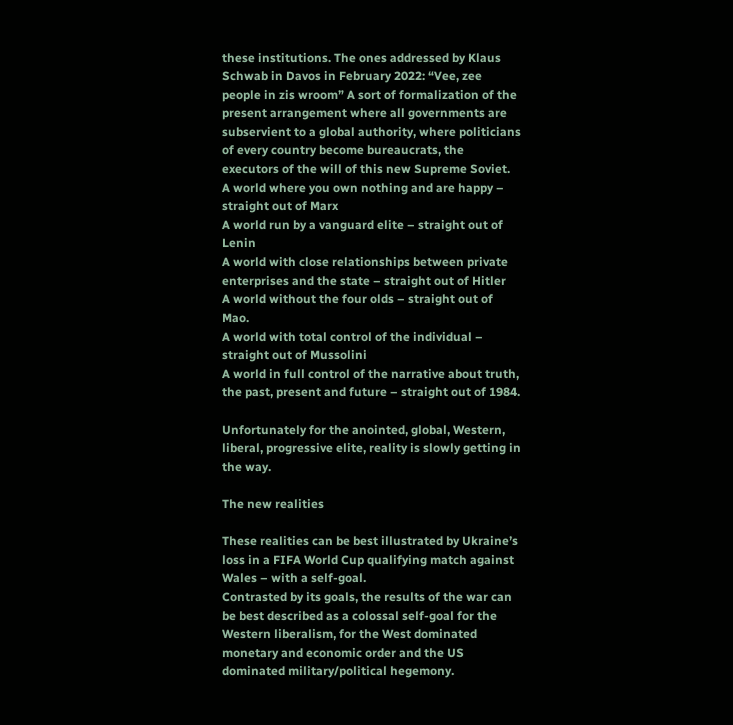these institutions. The ones addressed by Klaus Schwab in Davos in February 2022: “Vee, zee people in zis wroom” A sort of formalization of the present arrangement where all governments are subservient to a global authority, where politicians of every country become bureaucrats, the executors of the will of this new Supreme Soviet.
A world where you own nothing and are happy – straight out of Marx
A world run by a vanguard elite – straight out of Lenin
A world with close relationships between private enterprises and the state – straight out of Hitler
A world without the four olds – straight out of Mao.
A world with total control of the individual – straight out of Mussolini
A world in full control of the narrative about truth, the past, present and future – straight out of 1984.

Unfortunately for the anointed, global, Western, liberal, progressive elite, reality is slowly getting in the way.

The new realities

These realities can be best illustrated by Ukraine’s loss in a FIFA World Cup qualifying match against Wales – with a self-goal.
Contrasted by its goals, the results of the war can be best described as a colossal self-goal for the Western liberalism, for the West dominated monetary and economic order and the US dominated military/political hegemony.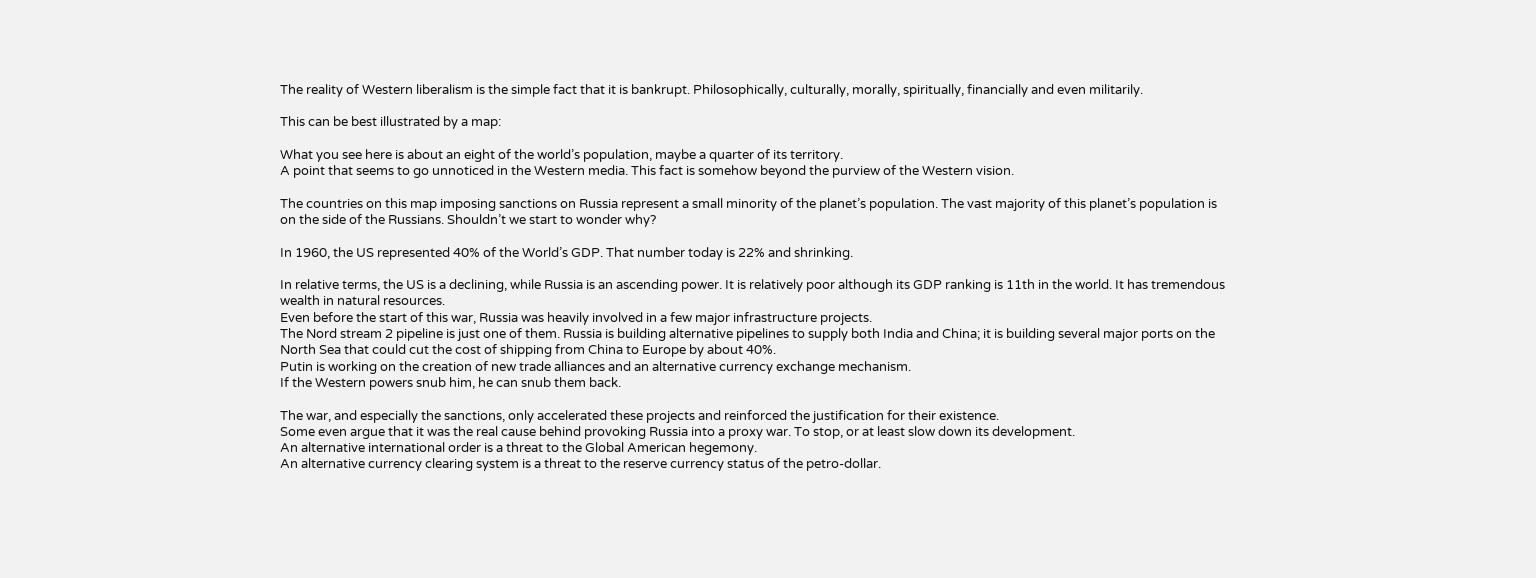The reality of Western liberalism is the simple fact that it is bankrupt. Philosophically, culturally, morally, spiritually, financially and even militarily.

This can be best illustrated by a map:

What you see here is about an eight of the world’s population, maybe a quarter of its territory.
A point that seems to go unnoticed in the Western media. This fact is somehow beyond the purview of the Western vision.

The countries on this map imposing sanctions on Russia represent a small minority of the planet’s population. The vast majority of this planet’s population is on the side of the Russians. Shouldn’t we start to wonder why?

In 1960, the US represented 40% of the World’s GDP. That number today is 22% and shrinking.

In relative terms, the US is a declining, while Russia is an ascending power. It is relatively poor although its GDP ranking is 11th in the world. It has tremendous wealth in natural resources.
Even before the start of this war, Russia was heavily involved in a few major infrastructure projects.
The Nord stream 2 pipeline is just one of them. Russia is building alternative pipelines to supply both India and China; it is building several major ports on the North Sea that could cut the cost of shipping from China to Europe by about 40%.
Putin is working on the creation of new trade alliances and an alternative currency exchange mechanism.
If the Western powers snub him, he can snub them back.

The war, and especially the sanctions, only accelerated these projects and reinforced the justification for their existence.
Some even argue that it was the real cause behind provoking Russia into a proxy war. To stop, or at least slow down its development.
An alternative international order is a threat to the Global American hegemony.
An alternative currency clearing system is a threat to the reserve currency status of the petro-dollar.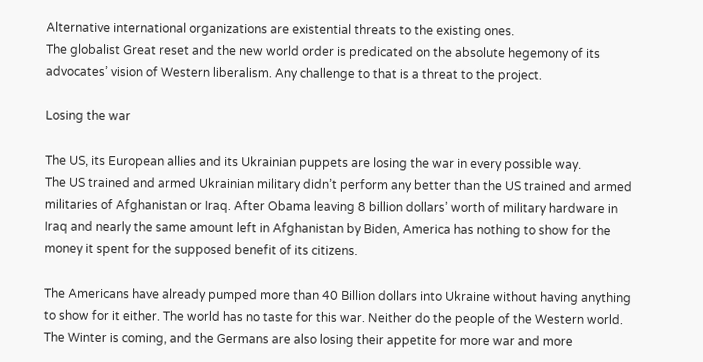Alternative international organizations are existential threats to the existing ones.
The globalist Great reset and the new world order is predicated on the absolute hegemony of its advocates’ vision of Western liberalism. Any challenge to that is a threat to the project.

Losing the war

The US, its European allies and its Ukrainian puppets are losing the war in every possible way.
The US trained and armed Ukrainian military didn’t perform any better than the US trained and armed militaries of Afghanistan or Iraq. After Obama leaving 8 billion dollars’ worth of military hardware in Iraq and nearly the same amount left in Afghanistan by Biden, America has nothing to show for the money it spent for the supposed benefit of its citizens.

The Americans have already pumped more than 40 Billion dollars into Ukraine without having anything to show for it either. The world has no taste for this war. Neither do the people of the Western world.
The Winter is coming, and the Germans are also losing their appetite for more war and more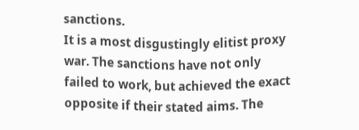sanctions.
It is a most disgustingly elitist proxy war. The sanctions have not only failed to work, but achieved the exact opposite if their stated aims. The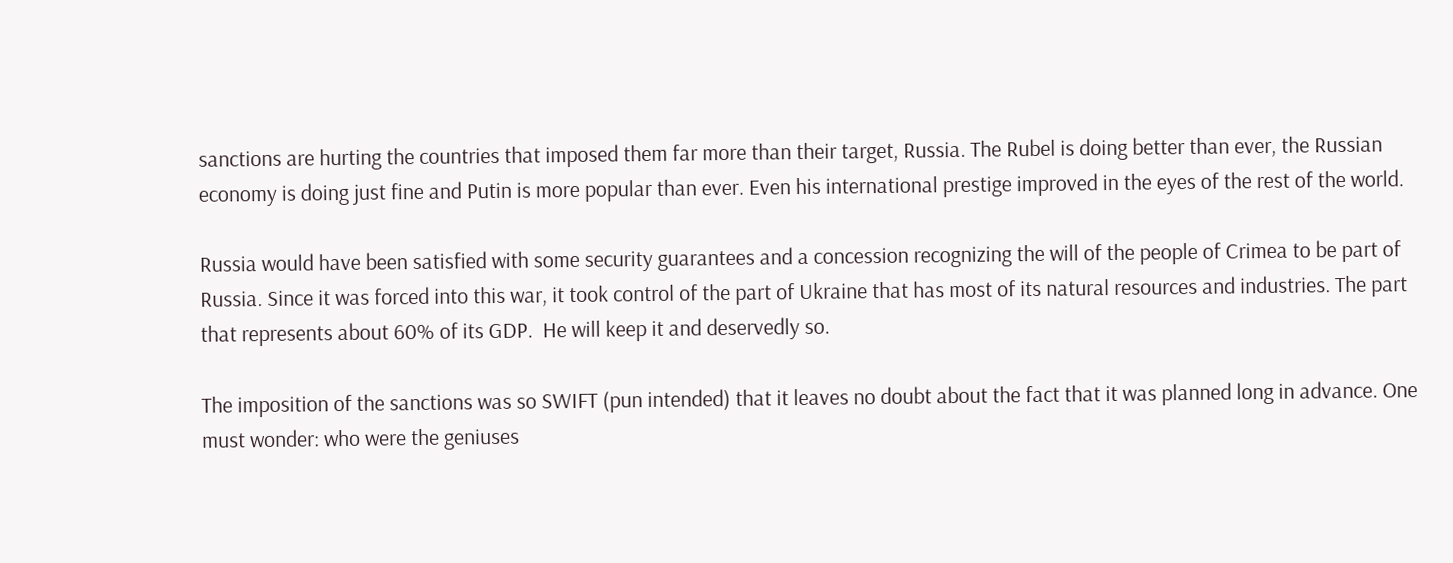sanctions are hurting the countries that imposed them far more than their target, Russia. The Rubel is doing better than ever, the Russian economy is doing just fine and Putin is more popular than ever. Even his international prestige improved in the eyes of the rest of the world.

Russia would have been satisfied with some security guarantees and a concession recognizing the will of the people of Crimea to be part of Russia. Since it was forced into this war, it took control of the part of Ukraine that has most of its natural resources and industries. The part that represents about 60% of its GDP.  He will keep it and deservedly so.

The imposition of the sanctions was so SWIFT (pun intended) that it leaves no doubt about the fact that it was planned long in advance. One must wonder: who were the geniuses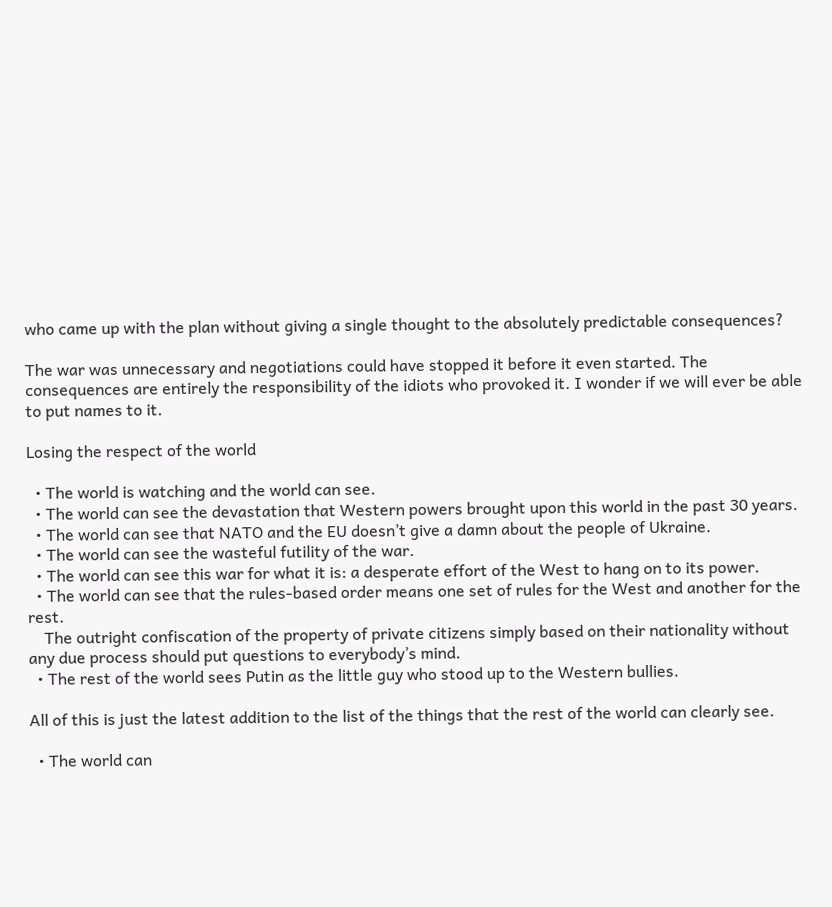who came up with the plan without giving a single thought to the absolutely predictable consequences?

The war was unnecessary and negotiations could have stopped it before it even started. The consequences are entirely the responsibility of the idiots who provoked it. I wonder if we will ever be able to put names to it.

Losing the respect of the world

  • The world is watching and the world can see.
  • The world can see the devastation that Western powers brought upon this world in the past 30 years.
  • The world can see that NATO and the EU doesn’t give a damn about the people of Ukraine.
  • The world can see the wasteful futility of the war.
  • The world can see this war for what it is: a desperate effort of the West to hang on to its power.
  • The world can see that the rules-based order means one set of rules for the West and another for the rest.
    The outright confiscation of the property of private citizens simply based on their nationality without any due process should put questions to everybody’s mind.
  • The rest of the world sees Putin as the little guy who stood up to the Western bullies.

All of this is just the latest addition to the list of the things that the rest of the world can clearly see.

  • The world can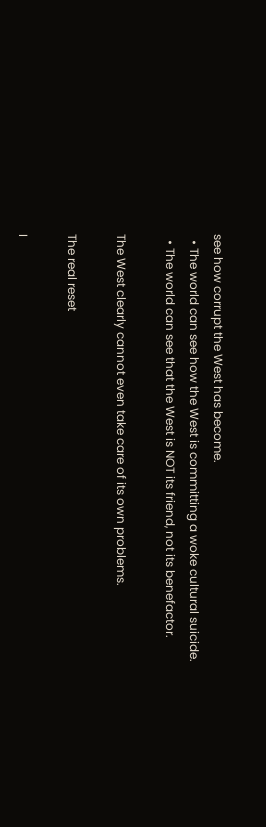see how corrupt the West has become.
  • The world can see how the West is committing a woke cultural suicide.
  • The world can see that the West is NOT its friend, not its benefactor.

The West clearly cannot even take care of its own problems.

The real reset

I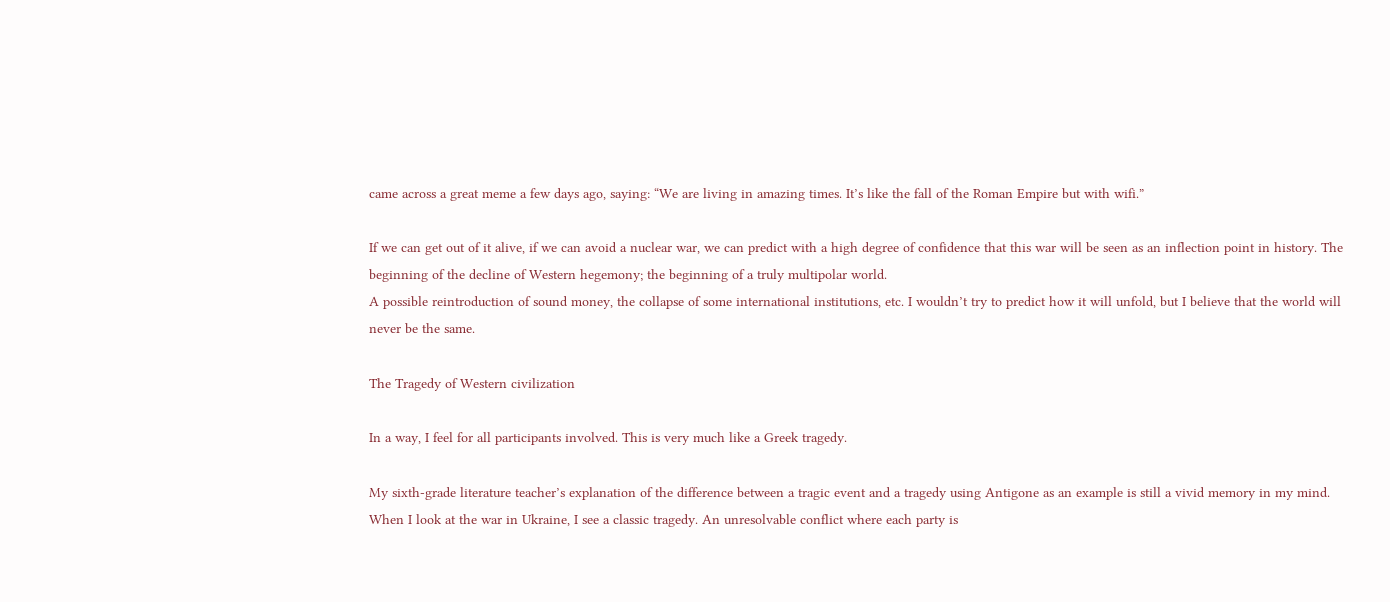came across a great meme a few days ago, saying: “We are living in amazing times. It’s like the fall of the Roman Empire but with wifi.”

If we can get out of it alive, if we can avoid a nuclear war, we can predict with a high degree of confidence that this war will be seen as an inflection point in history. The beginning of the decline of Western hegemony; the beginning of a truly multipolar world.
A possible reintroduction of sound money, the collapse of some international institutions, etc. I wouldn’t try to predict how it will unfold, but I believe that the world will never be the same.

The Tragedy of Western civilization

In a way, I feel for all participants involved. This is very much like a Greek tragedy.

My sixth-grade literature teacher’s explanation of the difference between a tragic event and a tragedy using Antigone as an example is still a vivid memory in my mind. When I look at the war in Ukraine, I see a classic tragedy. An unresolvable conflict where each party is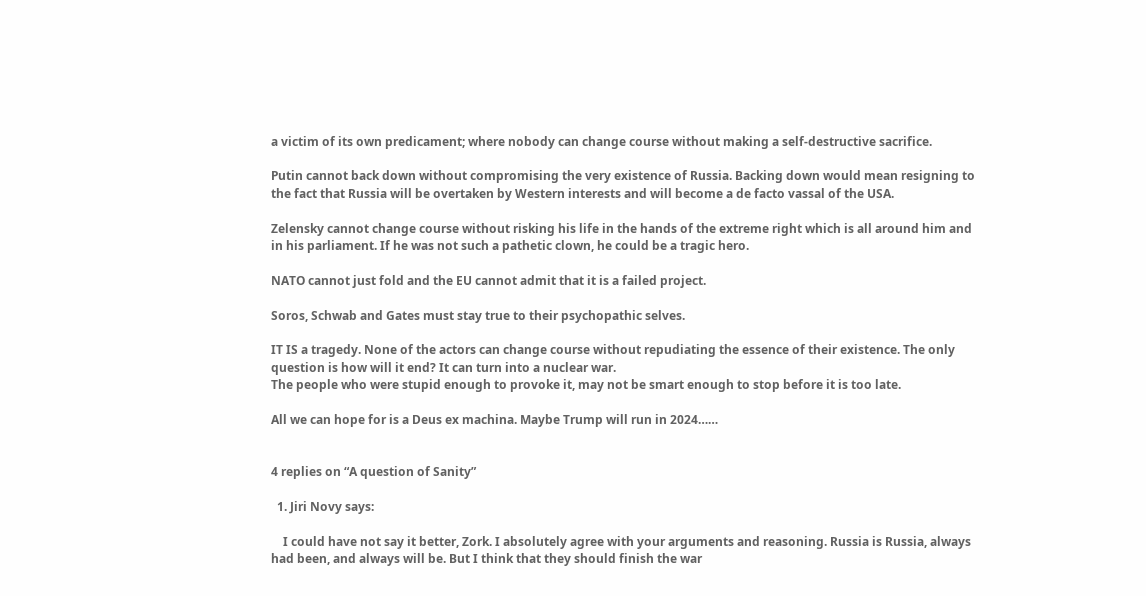a victim of its own predicament; where nobody can change course without making a self-destructive sacrifice.

Putin cannot back down without compromising the very existence of Russia. Backing down would mean resigning to the fact that Russia will be overtaken by Western interests and will become a de facto vassal of the USA.

Zelensky cannot change course without risking his life in the hands of the extreme right which is all around him and in his parliament. If he was not such a pathetic clown, he could be a tragic hero.

NATO cannot just fold and the EU cannot admit that it is a failed project.

Soros, Schwab and Gates must stay true to their psychopathic selves.

IT IS a tragedy. None of the actors can change course without repudiating the essence of their existence. The only question is how will it end? It can turn into a nuclear war.
The people who were stupid enough to provoke it, may not be smart enough to stop before it is too late.

All we can hope for is a Deus ex machina. Maybe Trump will run in 2024……


4 replies on “A question of Sanity”

  1. Jiri Novy says:

    I could have not say it better, Zork. I absolutely agree with your arguments and reasoning. Russia is Russia, always had been, and always will be. But I think that they should finish the war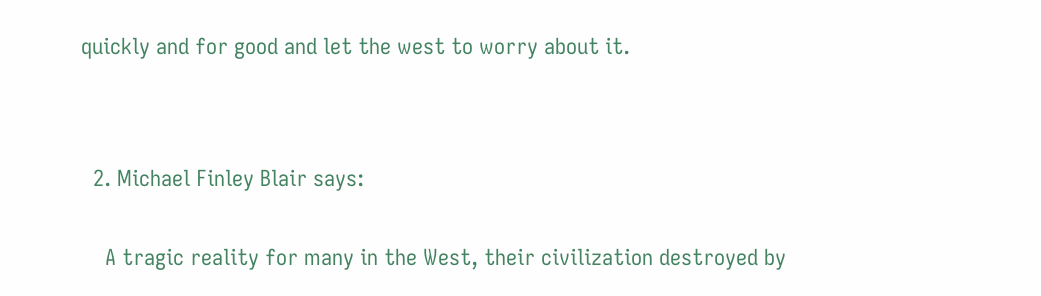quickly and for good and let the west to worry about it.




  2. Michael Finley Blair says:


    A tragic reality for many in the West, their civilization destroyed by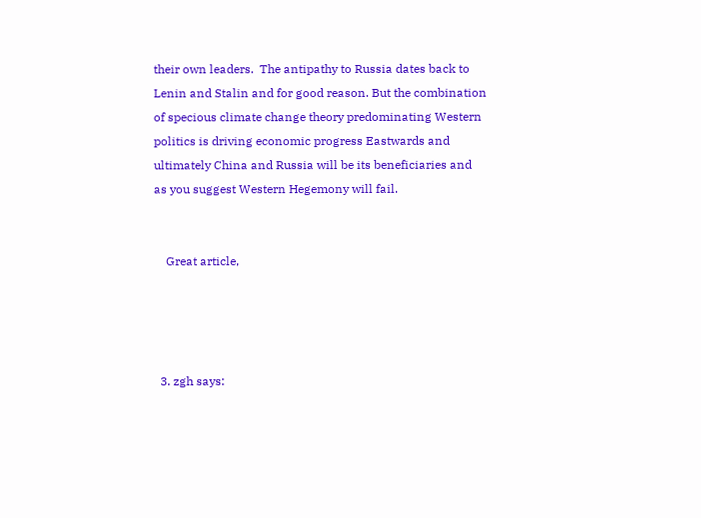their own leaders.  The antipathy to Russia dates back to Lenin and Stalin and for good reason. But the combination of specious climate change theory predominating Western politics is driving economic progress Eastwards and ultimately China and Russia will be its beneficiaries and as you suggest Western Hegemony will fail.


    Great article,




  3. zgh says: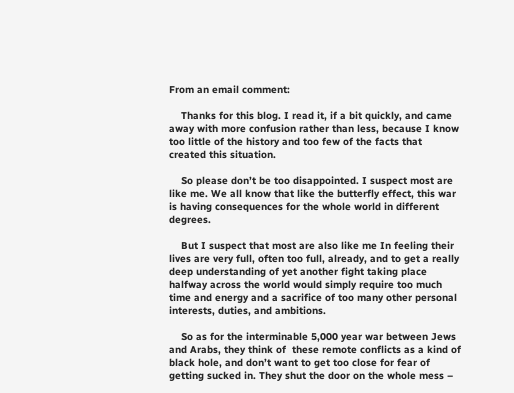From an email comment:

    Thanks for this blog. I read it, if a bit quickly, and came away with more confusion rather than less, because I know too little of the history and too few of the facts that created this situation.

    So please don’t be too disappointed. I suspect most are like me. We all know that like the butterfly effect, this war is having consequences for the whole world in different degrees.

    But I suspect that most are also like me In feeling their lives are very full, often too full, already, and to get a really deep understanding of yet another fight taking place halfway across the world would simply require too much time and energy and a sacrifice of too many other personal interests, duties, and ambitions.

    So as for the interminable 5,000 year war between Jews and Arabs, they think of  these remote conflicts as a kind of black hole, and don’t want to get too close for fear of getting sucked in. They shut the door on the whole mess –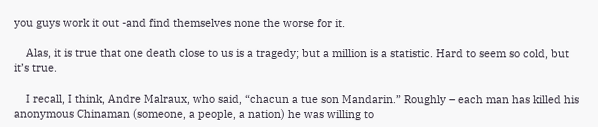you guys work it out -and find themselves none the worse for it.

    Alas, it is true that one death close to us is a tragedy; but a million is a statistic. Hard to seem so cold, but it’s true.

    I recall, I think, Andre Malraux, who said, “chacun a tue son Mandarin.” Roughly – each man has killed his anonymous Chinaman (someone, a people, a nation) he was willing to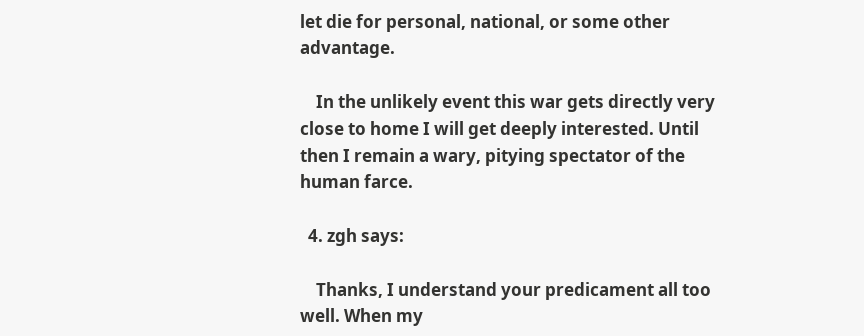let die for personal, national, or some other advantage.

    In the unlikely event this war gets directly very close to home I will get deeply interested. Until then I remain a wary, pitying spectator of the human farce.

  4. zgh says:

    Thanks, I understand your predicament all too well. When my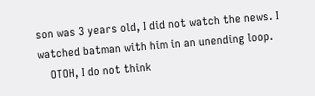son was 3 years old, I did not watch the news. I watched batman with him in an unending loop.
    OTOH, I do not think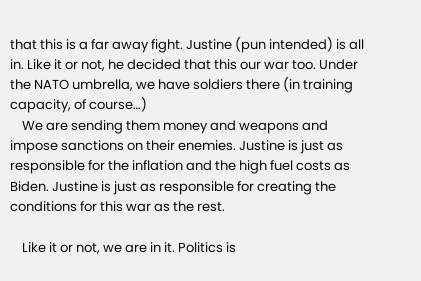that this is a far away fight. Justine (pun intended) is all in. Like it or not, he decided that this our war too. Under the NATO umbrella, we have soldiers there (in training capacity, of course…)
    We are sending them money and weapons and impose sanctions on their enemies. Justine is just as responsible for the inflation and the high fuel costs as Biden. Justine is just as responsible for creating the conditions for this war as the rest.

    Like it or not, we are in it. Politics is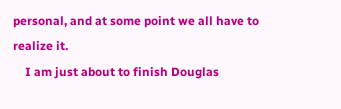personal, and at some point we all have to realize it.
    I am just about to finish Douglas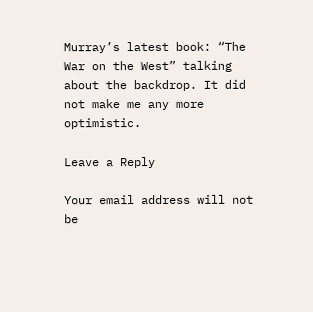Murray’s latest book: “The War on the West” talking about the backdrop. It did not make me any more optimistic.

Leave a Reply

Your email address will not be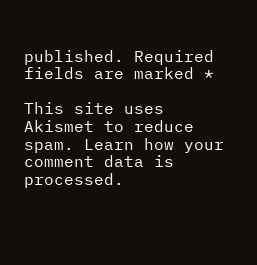published. Required fields are marked *

This site uses Akismet to reduce spam. Learn how your comment data is processed.